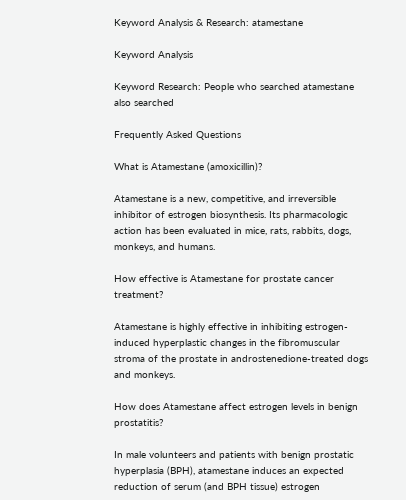Keyword Analysis & Research: atamestane

Keyword Analysis

Keyword Research: People who searched atamestane also searched

Frequently Asked Questions

What is Atamestane (amoxicillin)?

Atamestane is a new, competitive, and irreversible inhibitor of estrogen biosynthesis. Its pharmacologic action has been evaluated in mice, rats, rabbits, dogs, monkeys, and humans.

How effective is Atamestane for prostate cancer treatment?

Atamestane is highly effective in inhibiting estrogen-induced hyperplastic changes in the fibromuscular stroma of the prostate in androstenedione-treated dogs and monkeys.

How does Atamestane affect estrogen levels in benign prostatitis?

In male volunteers and patients with benign prostatic hyperplasia (BPH), atamestane induces an expected reduction of serum (and BPH tissue) estrogen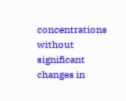concentrations without significant changes in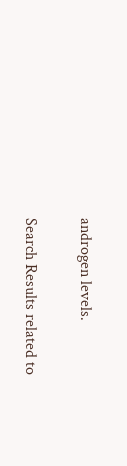androgen levels.

Search Results related to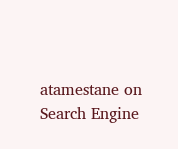atamestane on Search Engine